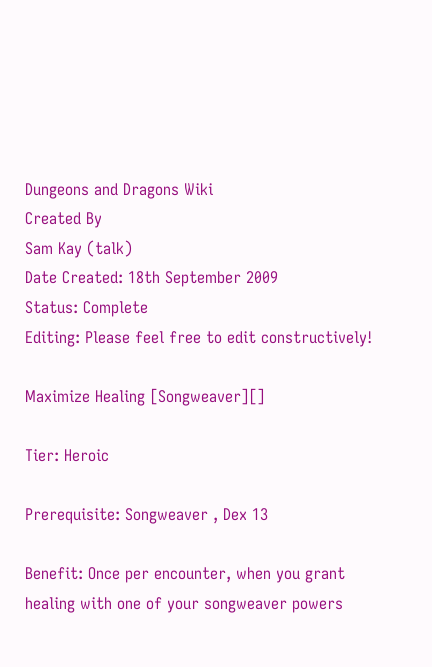Dungeons and Dragons Wiki
Created By
Sam Kay (talk)
Date Created: 18th September 2009
Status: Complete
Editing: Please feel free to edit constructively!

Maximize Healing [Songweaver][]

Tier: Heroic

Prerequisite: Songweaver , Dex 13

Benefit: Once per encounter, when you grant healing with one of your songweaver powers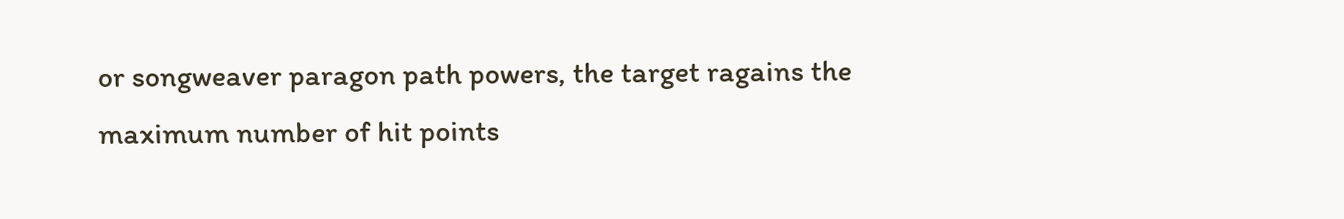or songweaver paragon path powers, the target ragains the maximum number of hit points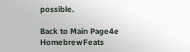possible.

Back to Main Page4e HomebrewFeats